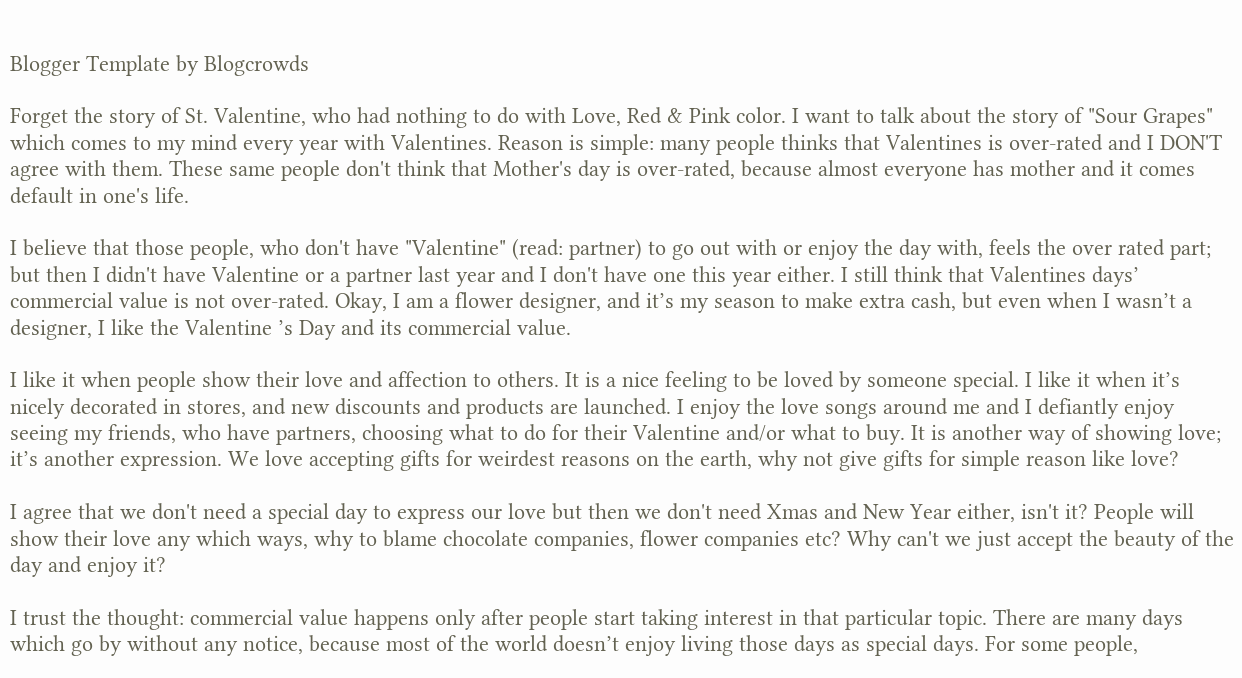Blogger Template by Blogcrowds

Forget the story of St. Valentine, who had nothing to do with Love, Red & Pink color. I want to talk about the story of "Sour Grapes" which comes to my mind every year with Valentines. Reason is simple: many people thinks that Valentines is over-rated and I DON'T agree with them. These same people don't think that Mother's day is over-rated, because almost everyone has mother and it comes default in one's life.

I believe that those people, who don't have "Valentine" (read: partner) to go out with or enjoy the day with, feels the over rated part; but then I didn't have Valentine or a partner last year and I don't have one this year either. I still think that Valentines days’ commercial value is not over-rated. Okay, I am a flower designer, and it’s my season to make extra cash, but even when I wasn’t a designer, I like the Valentine ’s Day and its commercial value.

I like it when people show their love and affection to others. It is a nice feeling to be loved by someone special. I like it when it’s nicely decorated in stores, and new discounts and products are launched. I enjoy the love songs around me and I defiantly enjoy seeing my friends, who have partners, choosing what to do for their Valentine and/or what to buy. It is another way of showing love; it’s another expression. We love accepting gifts for weirdest reasons on the earth, why not give gifts for simple reason like love?

I agree that we don't need a special day to express our love but then we don't need Xmas and New Year either, isn't it? People will show their love any which ways, why to blame chocolate companies, flower companies etc? Why can't we just accept the beauty of the day and enjoy it?

I trust the thought: commercial value happens only after people start taking interest in that particular topic. There are many days which go by without any notice, because most of the world doesn’t enjoy living those days as special days. For some people,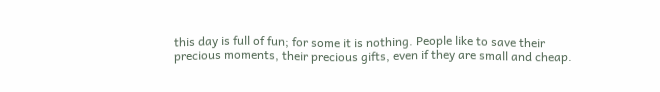this day is full of fun; for some it is nothing. People like to save their precious moments, their precious gifts, even if they are small and cheap.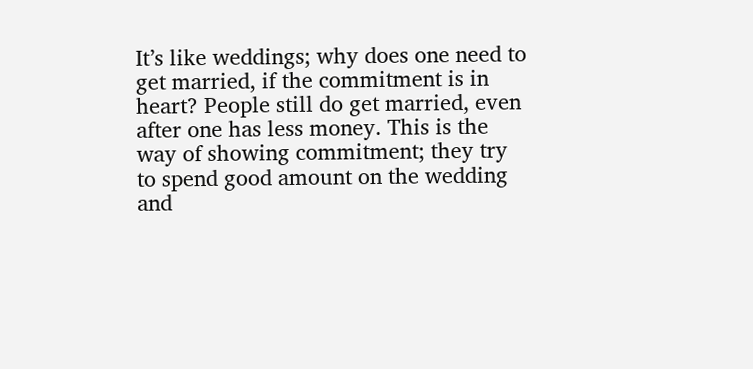It’s like weddings; why does one need to get married, if the commitment is in heart? People still do get married, even after one has less money. This is the way of showing commitment; they try to spend good amount on the wedding and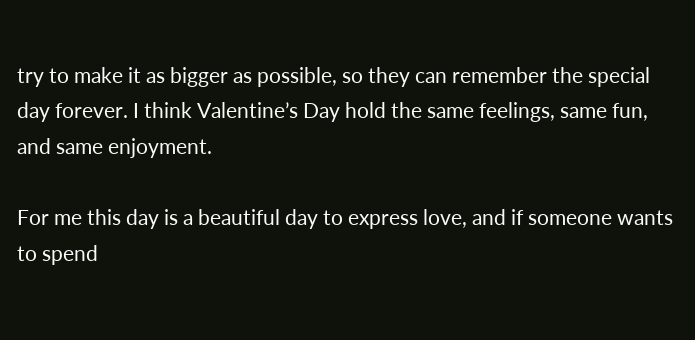try to make it as bigger as possible, so they can remember the special day forever. I think Valentine’s Day hold the same feelings, same fun, and same enjoyment.

For me this day is a beautiful day to express love, and if someone wants to spend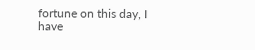fortune on this day, I have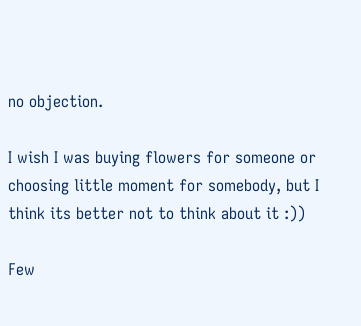no objection.

I wish I was buying flowers for someone or choosing little moment for somebody, but I think its better not to think about it :))

Few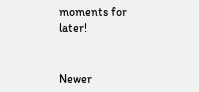moments for later!


Newer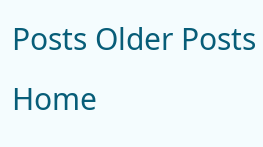Posts Older Posts Home